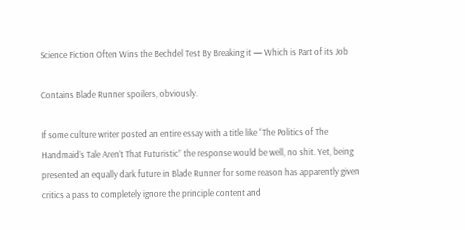Science Fiction Often Wins the Bechdel Test By Breaking it — Which is Part of its Job

Contains Blade Runner spoilers, obviously.

If some culture writer posted an entire essay with a title like “The Politics of The Handmaid’s Tale Aren’t That Futuristic” the response would be well, no shit. Yet, being presented an equally dark future in Blade Runner for some reason has apparently given critics a pass to completely ignore the principle content and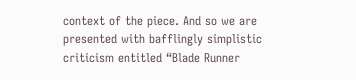context of the piece. And so we are presented with bafflingly simplistic criticism entitled “Blade Runner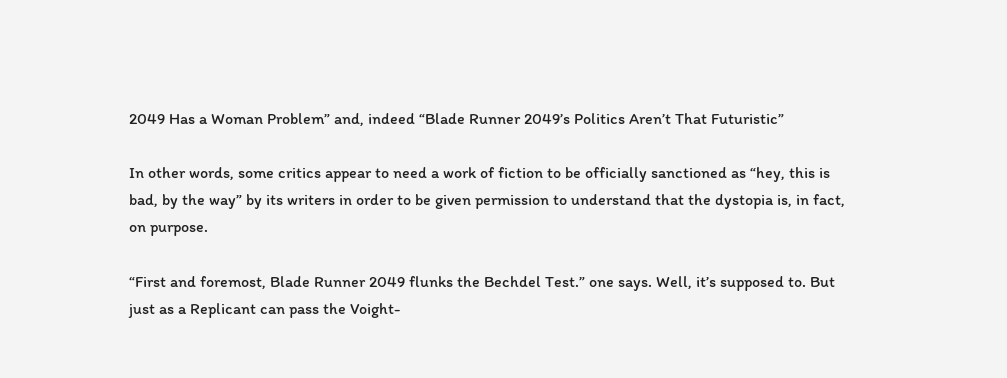2049 Has a Woman Problem” and, indeed “Blade Runner 2049’s Politics Aren’t That Futuristic”

In other words, some critics appear to need a work of fiction to be officially sanctioned as “hey, this is bad, by the way” by its writers in order to be given permission to understand that the dystopia is, in fact, on purpose.

“First and foremost, Blade Runner 2049 flunks the Bechdel Test.” one says. Well, it’s supposed to. But just as a Replicant can pass the Voight-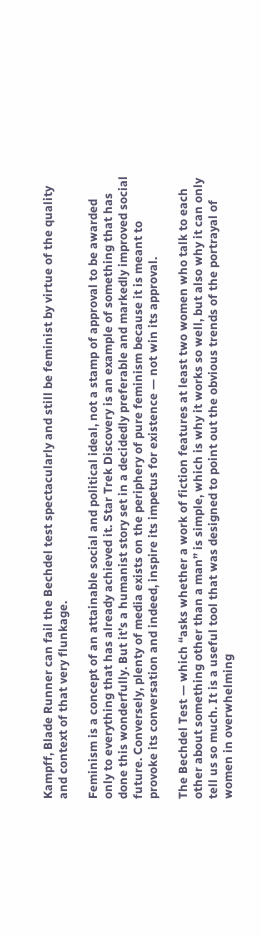Kampff, Blade Runner can fail the Bechdel test spectacularly and still be feminist by virtue of the quality and context of that very flunkage.

Feminism is a concept of an attainable social and political ideal, not a stamp of approval to be awarded only to everything that has already achieved it. Star Trek Discovery is an example of something that has done this wonderfully. But it’s a humanist story set in a decidedly preferable and markedly improved social future. Conversely, plenty of media exists on the periphery of pure feminism because it is meant to provoke its conversation and indeed, inspire its impetus for existence — not win its approval.

The Bechdel Test — which “asks whether a work of fiction features at least two women who talk to each other about something other than a man” is simple, which is why it works so well, but also why it can only tell us so much. It is a useful tool that was designed to point out the obvious trends of the portrayal of women in overwhelming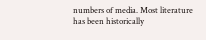numbers of media. Most literature has been historically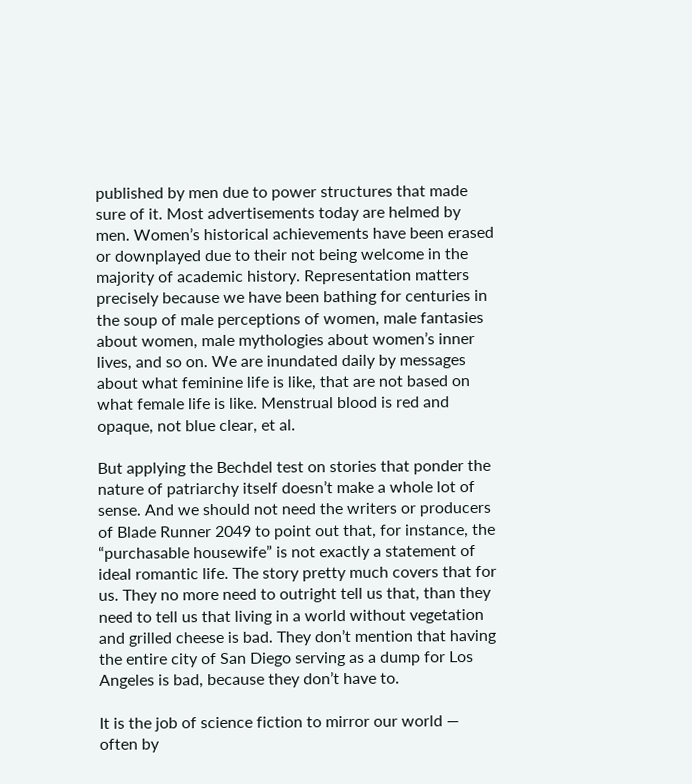published by men due to power structures that made sure of it. Most advertisements today are helmed by men. Women’s historical achievements have been erased or downplayed due to their not being welcome in the majority of academic history. Representation matters precisely because we have been bathing for centuries in the soup of male perceptions of women, male fantasies about women, male mythologies about women’s inner lives, and so on. We are inundated daily by messages about what feminine life is like, that are not based on what female life is like. Menstrual blood is red and opaque, not blue clear, et al.

But applying the Bechdel test on stories that ponder the nature of patriarchy itself doesn’t make a whole lot of sense. And we should not need the writers or producers of Blade Runner 2049 to point out that, for instance, the “purchasable housewife” is not exactly a statement of ideal romantic life. The story pretty much covers that for us. They no more need to outright tell us that, than they need to tell us that living in a world without vegetation and grilled cheese is bad. They don’t mention that having the entire city of San Diego serving as a dump for Los Angeles is bad, because they don’t have to.

It is the job of science fiction to mirror our world — often by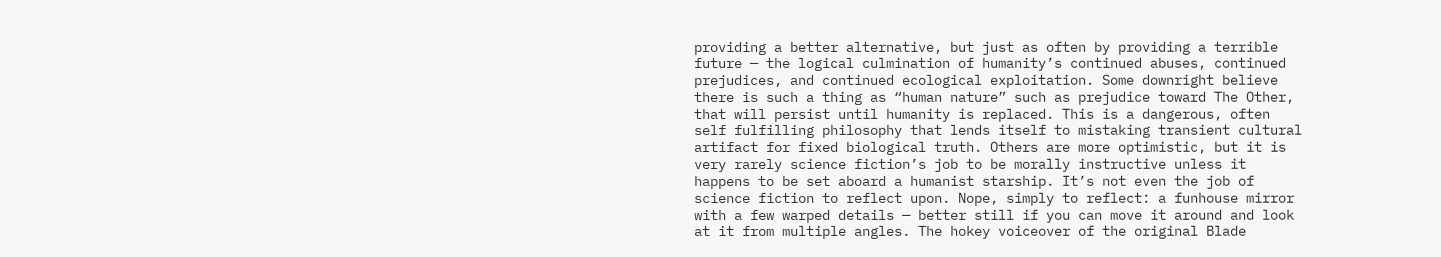providing a better alternative, but just as often by providing a terrible future — the logical culmination of humanity’s continued abuses, continued prejudices, and continued ecological exploitation. Some downright believe there is such a thing as “human nature” such as prejudice toward The Other, that will persist until humanity is replaced. This is a dangerous, often self fulfilling philosophy that lends itself to mistaking transient cultural artifact for fixed biological truth. Others are more optimistic, but it is very rarely science fiction’s job to be morally instructive unless it happens to be set aboard a humanist starship. It’s not even the job of science fiction to reflect upon. Nope, simply to reflect: a funhouse mirror with a few warped details — better still if you can move it around and look at it from multiple angles. The hokey voiceover of the original Blade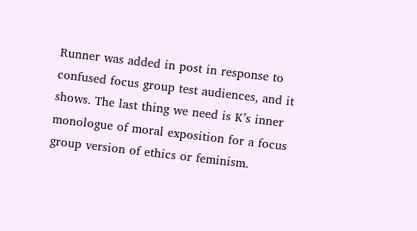Runner was added in post in response to confused focus group test audiences, and it shows. The last thing we need is K’s inner monologue of moral exposition for a focus group version of ethics or feminism.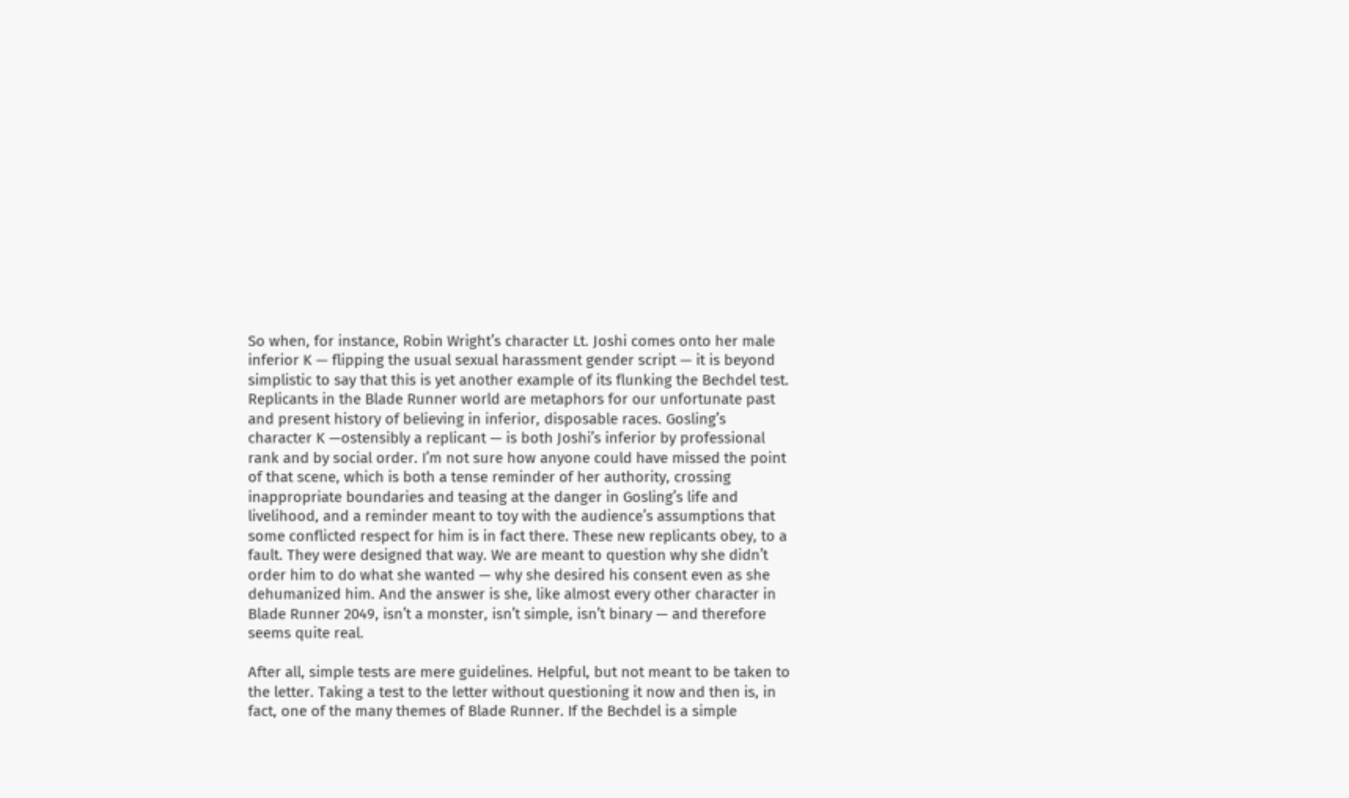So when, for instance, Robin Wright’s character Lt. Joshi comes onto her male inferior K — flipping the usual sexual harassment gender script — it is beyond simplistic to say that this is yet another example of its flunking the Bechdel test. Replicants in the Blade Runner world are metaphors for our unfortunate past and present history of believing in inferior, disposable races. Gosling’s character K —ostensibly a replicant — is both Joshi’s inferior by professional rank and by social order. I’m not sure how anyone could have missed the point of that scene, which is both a tense reminder of her authority, crossing inappropriate boundaries and teasing at the danger in Gosling’s life and livelihood, and a reminder meant to toy with the audience’s assumptions that some conflicted respect for him is in fact there. These new replicants obey, to a fault. They were designed that way. We are meant to question why she didn’t order him to do what she wanted — why she desired his consent even as she dehumanized him. And the answer is she, like almost every other character in Blade Runner 2049, isn’t a monster, isn’t simple, isn’t binary — and therefore seems quite real.

After all, simple tests are mere guidelines. Helpful, but not meant to be taken to the letter. Taking a test to the letter without questioning it now and then is, in fact, one of the many themes of Blade Runner. If the Bechdel is a simple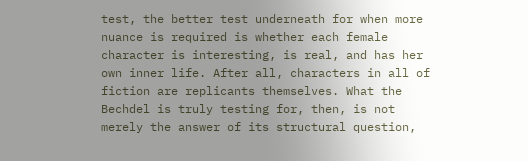test, the better test underneath for when more nuance is required is whether each female character is interesting, is real, and has her own inner life. After all, characters in all of fiction are replicants themselves. What the Bechdel is truly testing for, then, is not merely the answer of its structural question,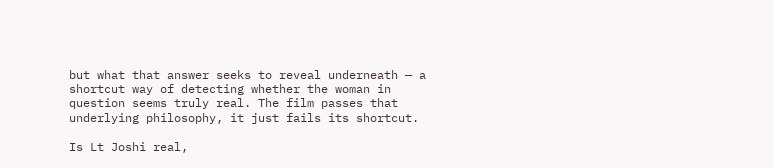but what that answer seeks to reveal underneath — a shortcut way of detecting whether the woman in question seems truly real. The film passes that underlying philosophy, it just fails its shortcut.

Is Lt Joshi real,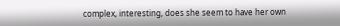complex, interesting, does she seem to have her own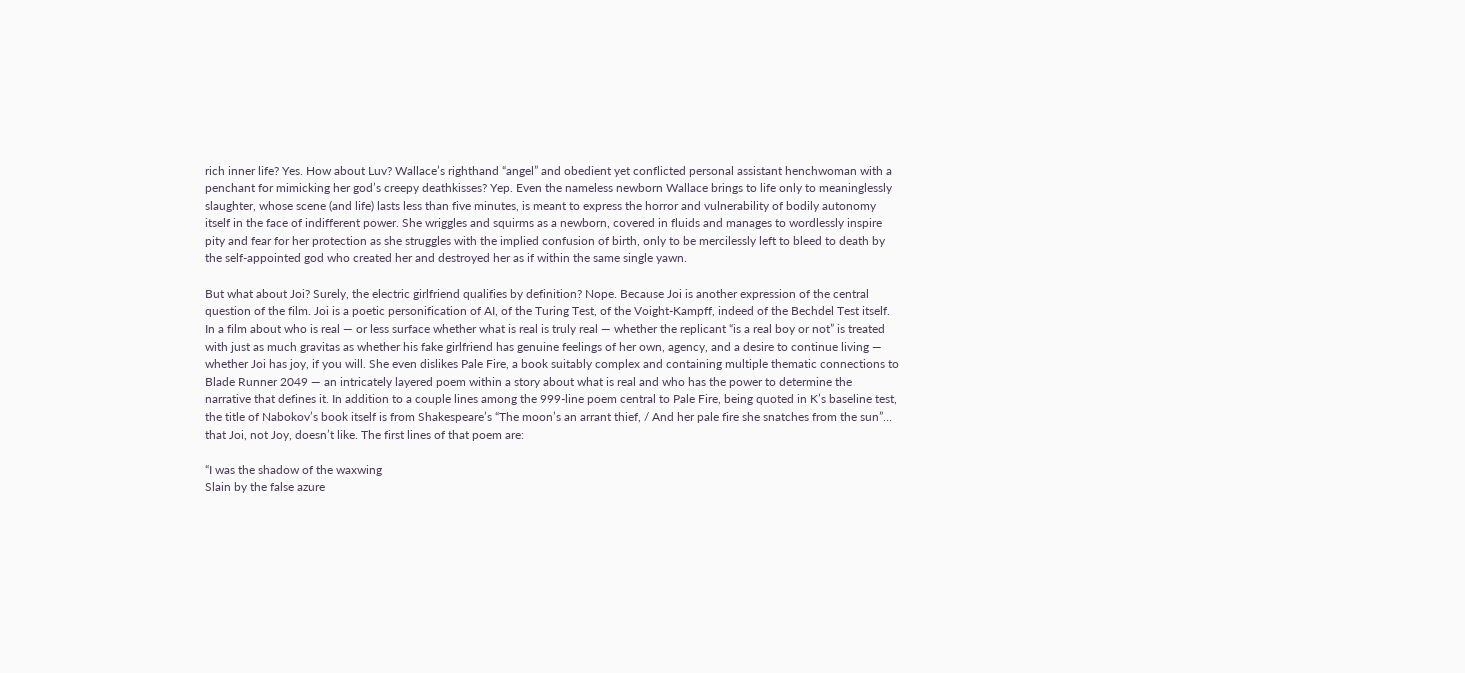rich inner life? Yes. How about Luv? Wallace’s righthand “angel” and obedient yet conflicted personal assistant henchwoman with a penchant for mimicking her god’s creepy deathkisses? Yep. Even the nameless newborn Wallace brings to life only to meaninglessly slaughter, whose scene (and life) lasts less than five minutes, is meant to express the horror and vulnerability of bodily autonomy itself in the face of indifferent power. She wriggles and squirms as a newborn, covered in fluids and manages to wordlessly inspire pity and fear for her protection as she struggles with the implied confusion of birth, only to be mercilessly left to bleed to death by the self-appointed god who created her and destroyed her as if within the same single yawn.

But what about Joi? Surely, the electric girlfriend qualifies by definition? Nope. Because Joi is another expression of the central question of the film. Joi is a poetic personification of AI, of the Turing Test, of the Voight-Kampff, indeed of the Bechdel Test itself. In a film about who is real — or less surface whether what is real is truly real — whether the replicant “is a real boy or not” is treated with just as much gravitas as whether his fake girlfriend has genuine feelings of her own, agency, and a desire to continue living — whether Joi has joy, if you will. She even dislikes Pale Fire, a book suitably complex and containing multiple thematic connections to Blade Runner 2049 — an intricately layered poem within a story about what is real and who has the power to determine the narrative that defines it. In addition to a couple lines among the 999-line poem central to Pale Fire, being quoted in K’s baseline test, the title of Nabokov’s book itself is from Shakespeare’s “The moon’s an arrant thief, / And her pale fire she snatches from the sun”… that Joi, not Joy, doesn’t like. The first lines of that poem are:

“I was the shadow of the waxwing
Slain by the false azure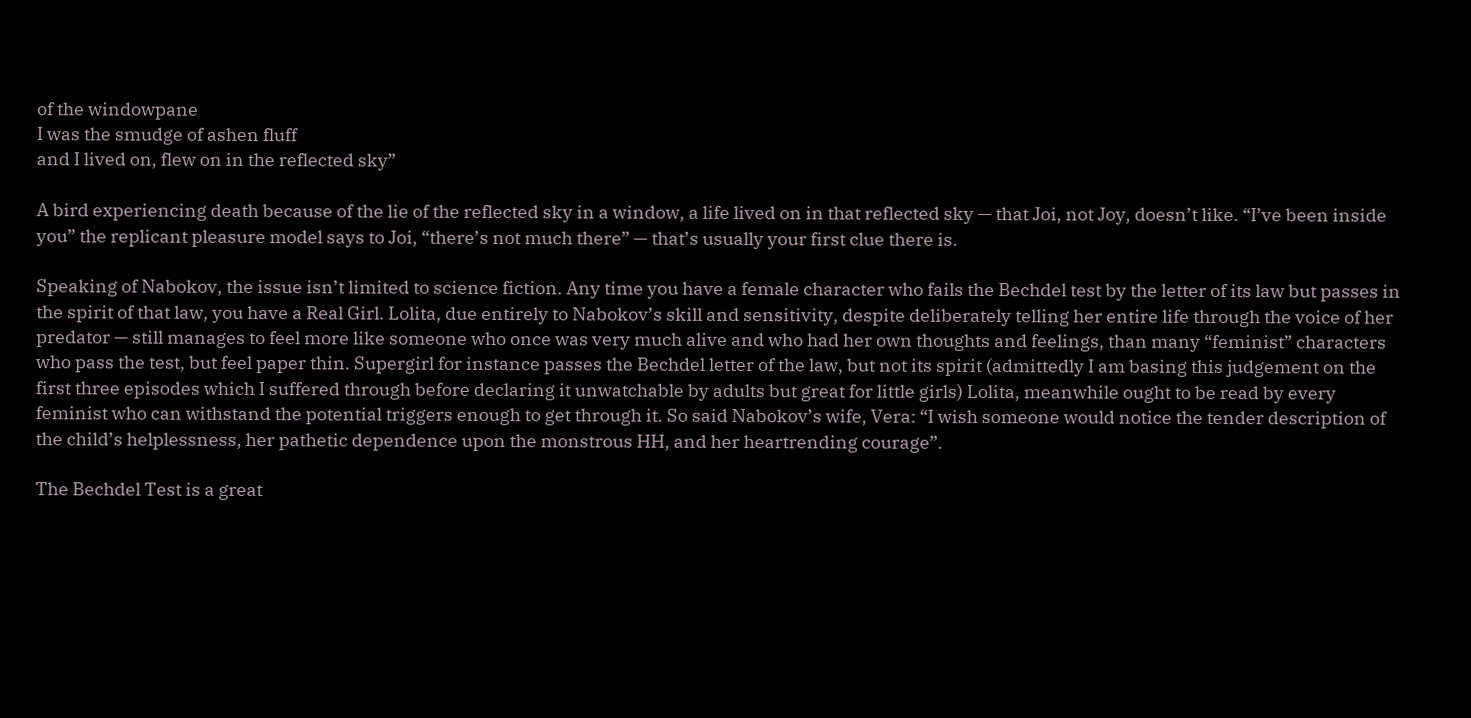of the windowpane
I was the smudge of ashen fluff
and I lived on, flew on in the reflected sky”

A bird experiencing death because of the lie of the reflected sky in a window, a life lived on in that reflected sky — that Joi, not Joy, doesn’t like. “I’ve been inside you” the replicant pleasure model says to Joi, “there’s not much there” — that’s usually your first clue there is.

Speaking of Nabokov, the issue isn’t limited to science fiction. Any time you have a female character who fails the Bechdel test by the letter of its law but passes in the spirit of that law, you have a Real Girl. Lolita, due entirely to Nabokov’s skill and sensitivity, despite deliberately telling her entire life through the voice of her predator — still manages to feel more like someone who once was very much alive and who had her own thoughts and feelings, than many “feminist” characters who pass the test, but feel paper thin. Supergirl for instance passes the Bechdel letter of the law, but not its spirit (admittedly I am basing this judgement on the first three episodes which I suffered through before declaring it unwatchable by adults but great for little girls) Lolita, meanwhile ought to be read by every feminist who can withstand the potential triggers enough to get through it. So said Nabokov’s wife, Vera: “I wish someone would notice the tender description of the child’s helplessness, her pathetic dependence upon the monstrous HH, and her heartrending courage”.

The Bechdel Test is a great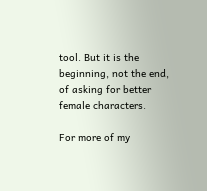tool. But it is the beginning, not the end, of asking for better female characters.

For more of my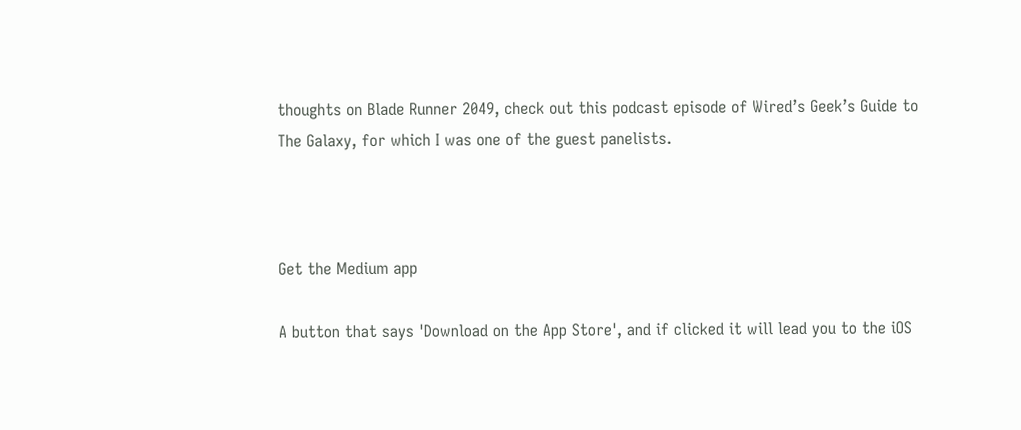thoughts on Blade Runner 2049, check out this podcast episode of Wired’s Geek’s Guide to The Galaxy, for which I was one of the guest panelists.



Get the Medium app

A button that says 'Download on the App Store', and if clicked it will lead you to the iOS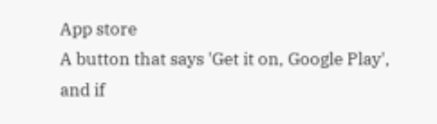App store
A button that says 'Get it on, Google Play', and if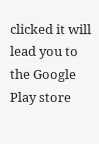clicked it will lead you to the Google Play store